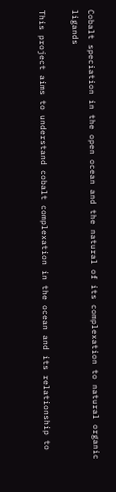Cobalt speciation in the open ocean and the natural of its complexation to natural organic ligands

This project aims to understand cobalt complexation in the ocean and its relationship to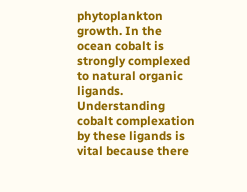phytoplankton growth. In the ocean cobalt is strongly complexed to natural organic ligands. Understanding cobalt complexation by these ligands is vital because there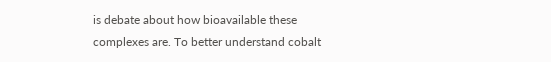is debate about how bioavailable these complexes are. To better understand cobalt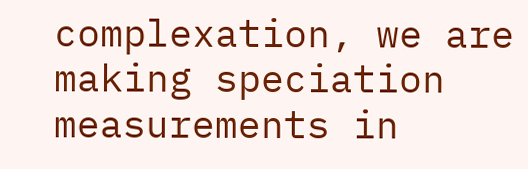complexation, we are making speciation measurements in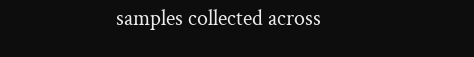samples collected across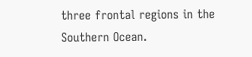three frontal regions in the Southern Ocean.